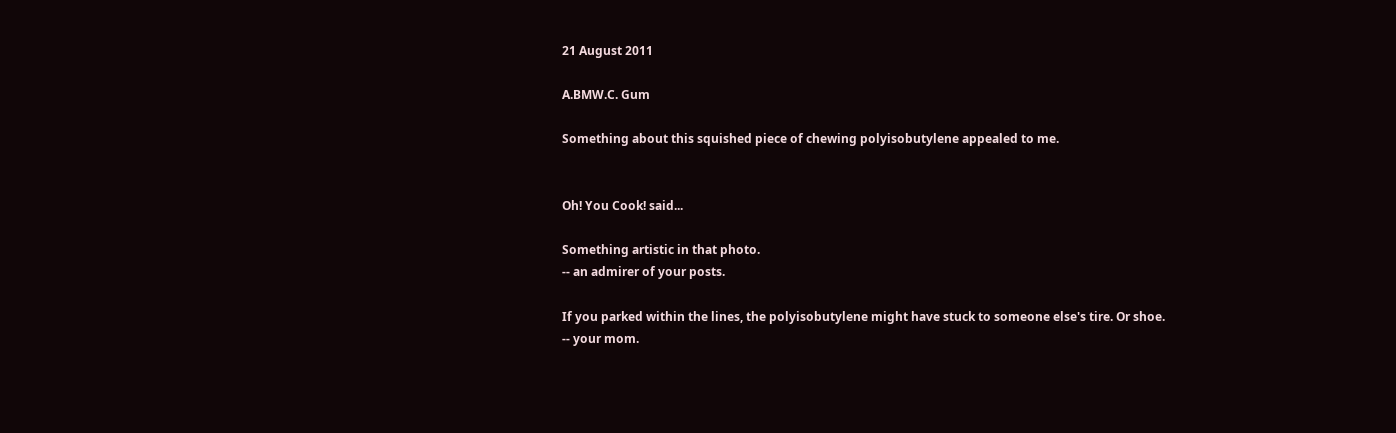21 August 2011

A.BMW.C. Gum

Something about this squished piece of chewing polyisobutylene appealed to me.


Oh! You Cook! said...

Something artistic in that photo.
-- an admirer of your posts.

If you parked within the lines, the polyisobutylene might have stuck to someone else's tire. Or shoe.
-- your mom.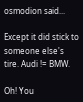osmodion said...

Except it did stick to someone else's tire. Audi != BMW.

Oh! You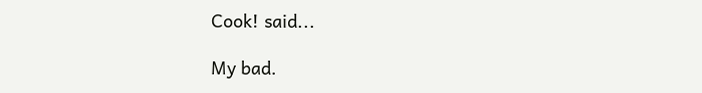Cook! said...

My bad.